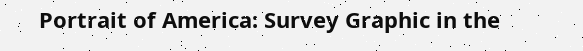Portrait of America: Survey Graphic in the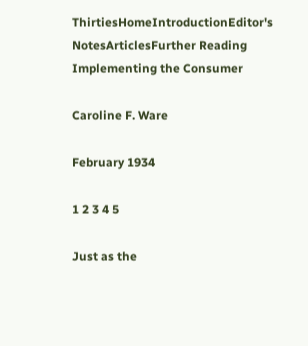ThirtiesHomeIntroductionEditor's NotesArticlesFurther Reading
Implementing the Consumer

Caroline F. Ware

February 1934

1 2 3 4 5

Just as the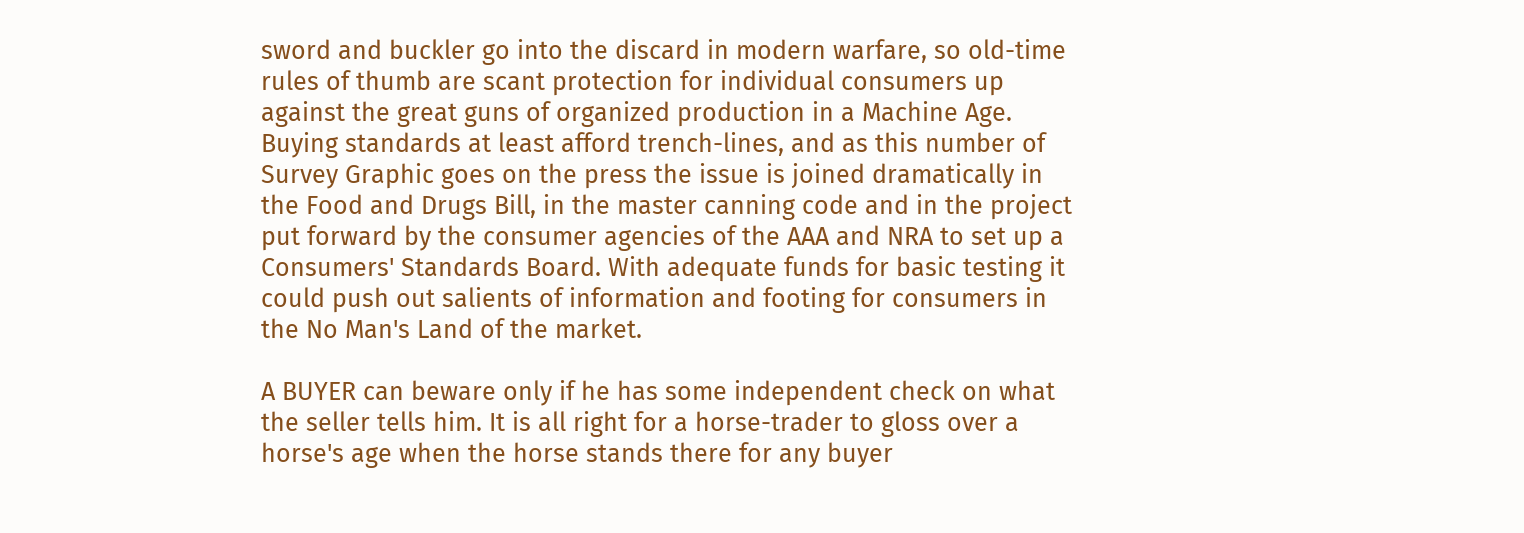sword and buckler go into the discard in modern warfare, so old-time rules of thumb are scant protection for individual consumers up against the great guns of organized production in a Machine Age. Buying standards at least afford trench-lines, and as this number of Survey Graphic goes on the press the issue is joined dramatically in the Food and Drugs Bill, in the master canning code and in the project put forward by the consumer agencies of the AAA and NRA to set up a Consumers' Standards Board. With adequate funds for basic testing it could push out salients of information and footing for consumers in the No Man's Land of the market.

A BUYER can beware only if he has some independent check on what the seller tells him. It is all right for a horse-trader to gloss over a horse's age when the horse stands there for any buyer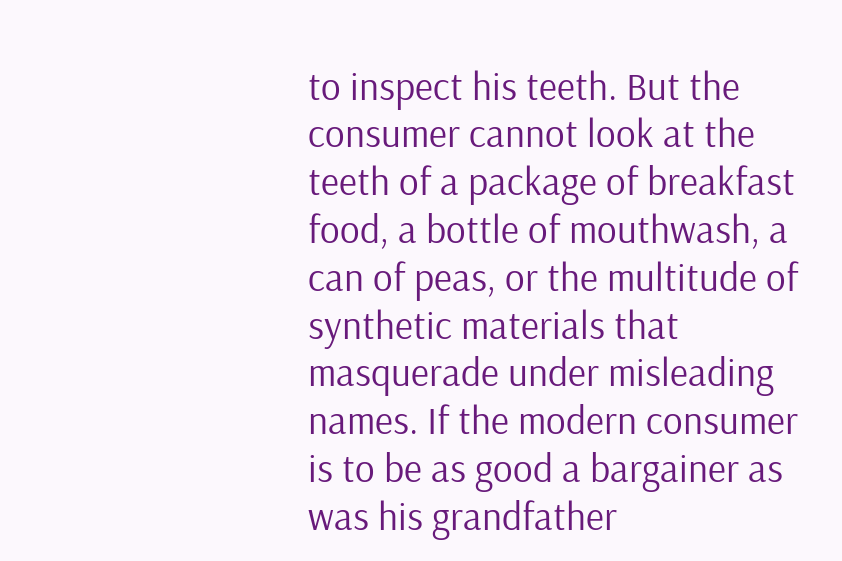to inspect his teeth. But the consumer cannot look at the teeth of a package of breakfast food, a bottle of mouthwash, a can of peas, or the multitude of synthetic materials that masquerade under misleading names. If the modern consumer is to be as good a bargainer as was his grandfather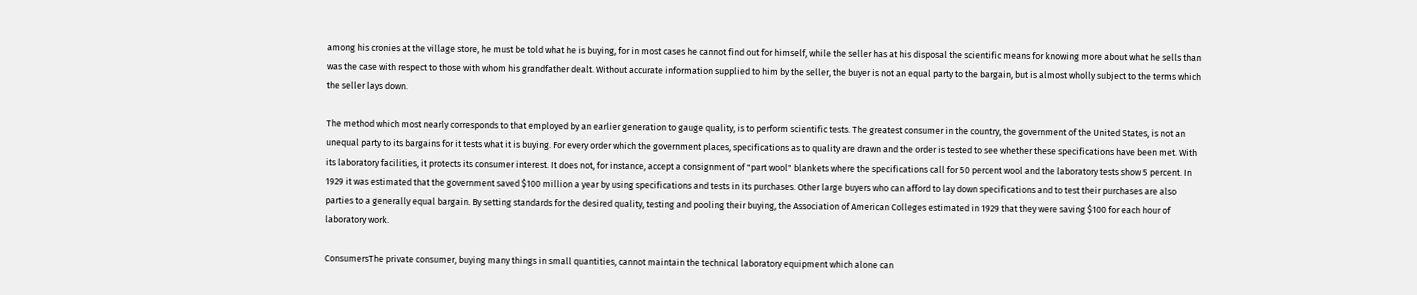among his cronies at the village store, he must be told what he is buying, for in most cases he cannot find out for himself, while the seller has at his disposal the scientific means for knowing more about what he sells than was the case with respect to those with whom his grandfather dealt. Without accurate information supplied to him by the seller, the buyer is not an equal party to the bargain, but is almost wholly subject to the terms which the seller lays down.

The method which most nearly corresponds to that employed by an earlier generation to gauge quality, is to perform scientific tests. The greatest consumer in the country, the government of the United States, is not an unequal party to its bargains for it tests what it is buying. For every order which the government places, specifications as to quality are drawn and the order is tested to see whether these specifications have been met. With its laboratory facilities, it protects its consumer interest. It does not, for instance, accept a consignment of "part wool" blankets where the specifications call for 50 percent wool and the laboratory tests show 5 percent. In 1929 it was estimated that the government saved $100 million a year by using specifications and tests in its purchases. Other large buyers who can afford to lay down specifications and to test their purchases are also parties to a generally equal bargain. By setting standards for the desired quality, testing and pooling their buying, the Association of American Colleges estimated in 1929 that they were saving $100 for each hour of laboratory work.

ConsumersThe private consumer, buying many things in small quantities, cannot maintain the technical laboratory equipment which alone can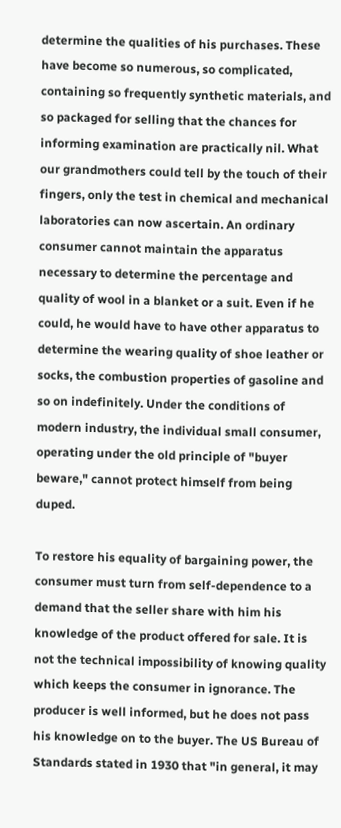determine the qualities of his purchases. These have become so numerous, so complicated, containing so frequently synthetic materials, and so packaged for selling that the chances for informing examination are practically nil. What our grandmothers could tell by the touch of their fingers, only the test in chemical and mechanical laboratories can now ascertain. An ordinary consumer cannot maintain the apparatus necessary to determine the percentage and quality of wool in a blanket or a suit. Even if he could, he would have to have other apparatus to determine the wearing quality of shoe leather or socks, the combustion properties of gasoline and so on indefinitely. Under the conditions of modern industry, the individual small consumer, operating under the old principle of "buyer beware," cannot protect himself from being duped.

To restore his equality of bargaining power, the consumer must turn from self-dependence to a demand that the seller share with him his knowledge of the product offered for sale. It is not the technical impossibility of knowing quality which keeps the consumer in ignorance. The producer is well informed, but he does not pass his knowledge on to the buyer. The US Bureau of Standards stated in 1930 that "in general, it may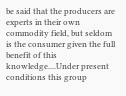be said that the producers are experts in their own commodity field, but seldom is the consumer given the full benefit of this knowledge....Under present conditions this group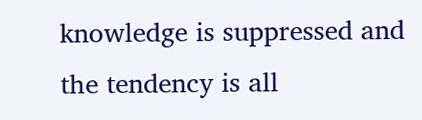knowledge is suppressed and the tendency is all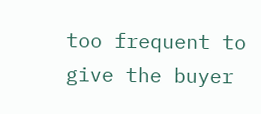too frequent to give the buyer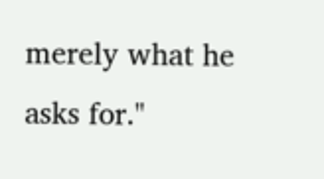merely what he asks for."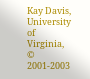Kay Davis, University of Virginia, © 2001-2003